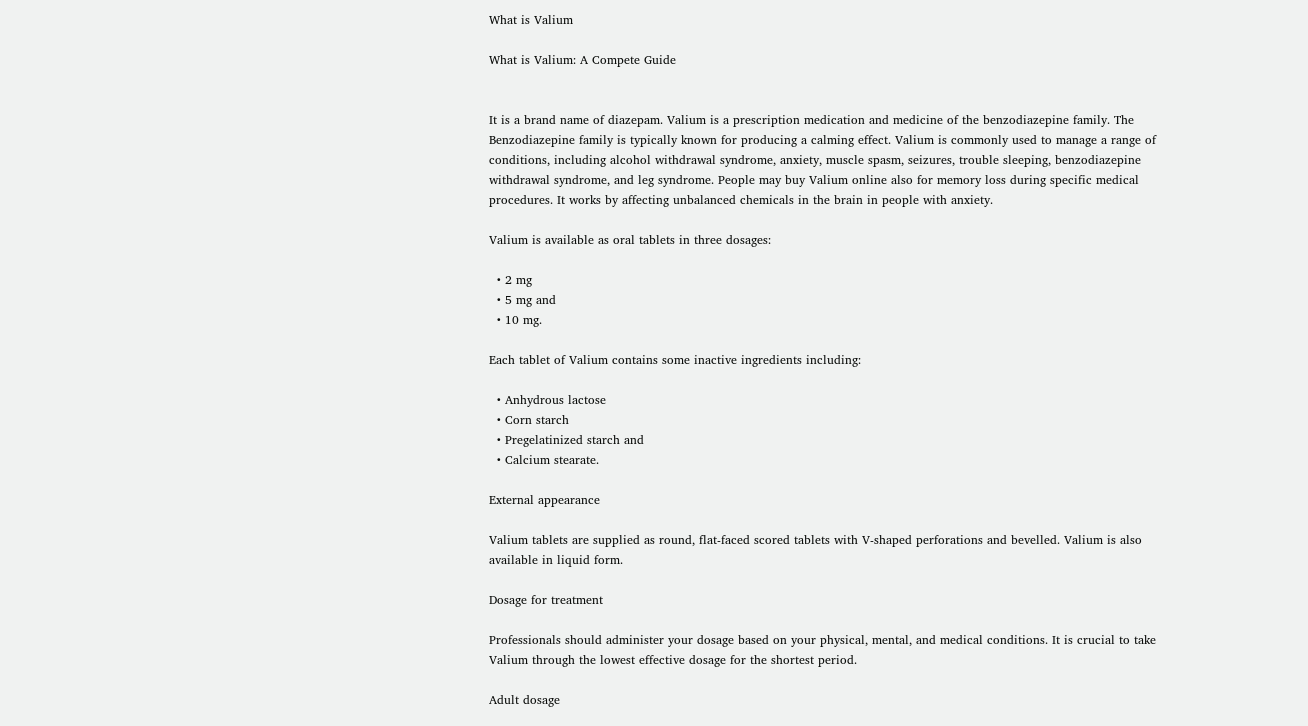What is Valium

What is Valium: A Compete Guide


It is a brand name of diazepam. Valium is a prescription medication and medicine of the benzodiazepine family. The Benzodiazepine family is typically known for producing a calming effect. Valium is commonly used to manage a range of conditions, including alcohol withdrawal syndrome, anxiety, muscle spasm, seizures, trouble sleeping, benzodiazepine withdrawal syndrome, and leg syndrome. People may buy Valium online also for memory loss during specific medical procedures. It works by affecting unbalanced chemicals in the brain in people with anxiety.

Valium is available as oral tablets in three dosages:

  • 2 mg
  • 5 mg and
  • 10 mg.

Each tablet of Valium contains some inactive ingredients including:

  • Anhydrous lactose
  • Corn starch
  • Pregelatinized starch and
  • Calcium stearate.

External appearance

Valium tablets are supplied as round, flat-faced scored tablets with V-shaped perforations and bevelled. Valium is also available in liquid form.

Dosage for treatment

Professionals should administer your dosage based on your physical, mental, and medical conditions. It is crucial to take Valium through the lowest effective dosage for the shortest period.

Adult dosage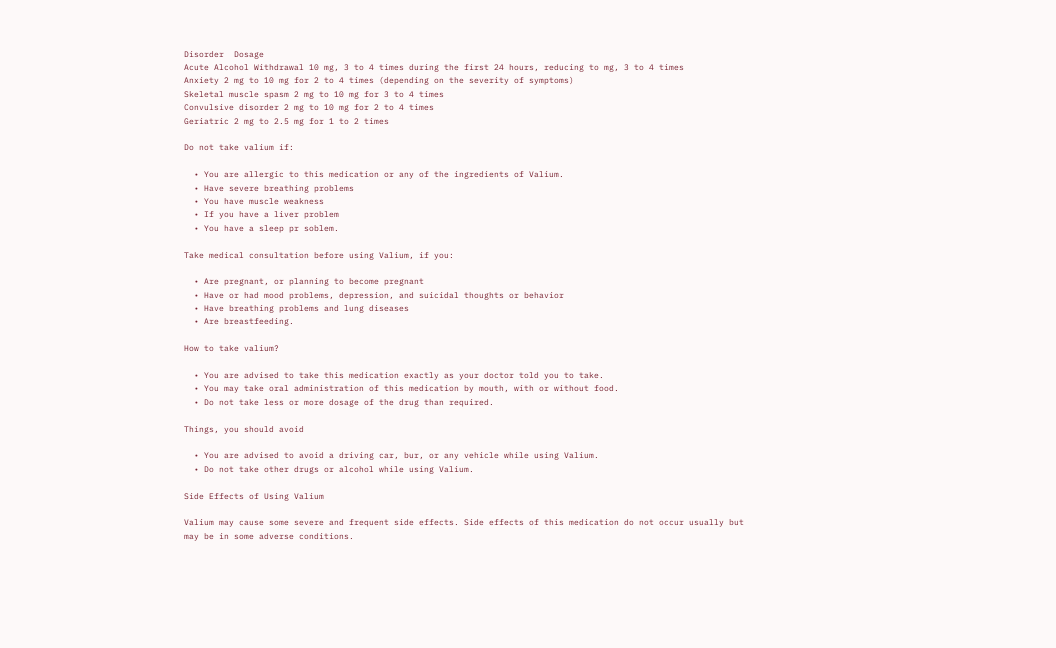Disorder  Dosage
Acute Alcohol Withdrawal 10 mg, 3 to 4 times during the first 24 hours, reducing to mg, 3 to 4 times
Anxiety 2 mg to 10 mg for 2 to 4 times (depending on the severity of symptoms)
Skeletal muscle spasm 2 mg to 10 mg for 3 to 4 times
Convulsive disorder 2 mg to 10 mg for 2 to 4 times
Geriatric 2 mg to 2.5 mg for 1 to 2 times

Do not take valium if:

  • You are allergic to this medication or any of the ingredients of Valium.
  • Have severe breathing problems
  • You have muscle weakness
  • If you have a liver problem
  • You have a sleep pr soblem.

Take medical consultation before using Valium, if you:

  • Are pregnant, or planning to become pregnant
  • Have or had mood problems, depression, and suicidal thoughts or behavior
  • Have breathing problems and lung diseases
  • Are breastfeeding.

How to take valium?

  • You are advised to take this medication exactly as your doctor told you to take.
  • You may take oral administration of this medication by mouth, with or without food.
  • Do not take less or more dosage of the drug than required.

Things, you should avoid

  • You are advised to avoid a driving car, bur, or any vehicle while using Valium.
  • Do not take other drugs or alcohol while using Valium.

Side Effects of Using Valium

Valium may cause some severe and frequent side effects. Side effects of this medication do not occur usually but may be in some adverse conditions.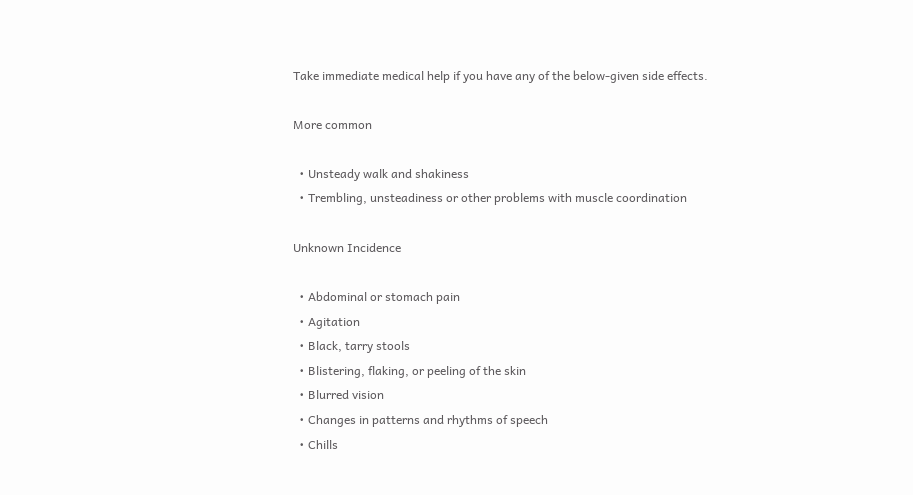Take immediate medical help if you have any of the below-given side effects.

More common

  • Unsteady walk and shakiness
  • Trembling, unsteadiness or other problems with muscle coordination

Unknown Incidence

  • Abdominal or stomach pain
  • Agitation
  • Black, tarry stools
  • Blistering, flaking, or peeling of the skin
  • Blurred vision
  • Changes in patterns and rhythms of speech
  • Chills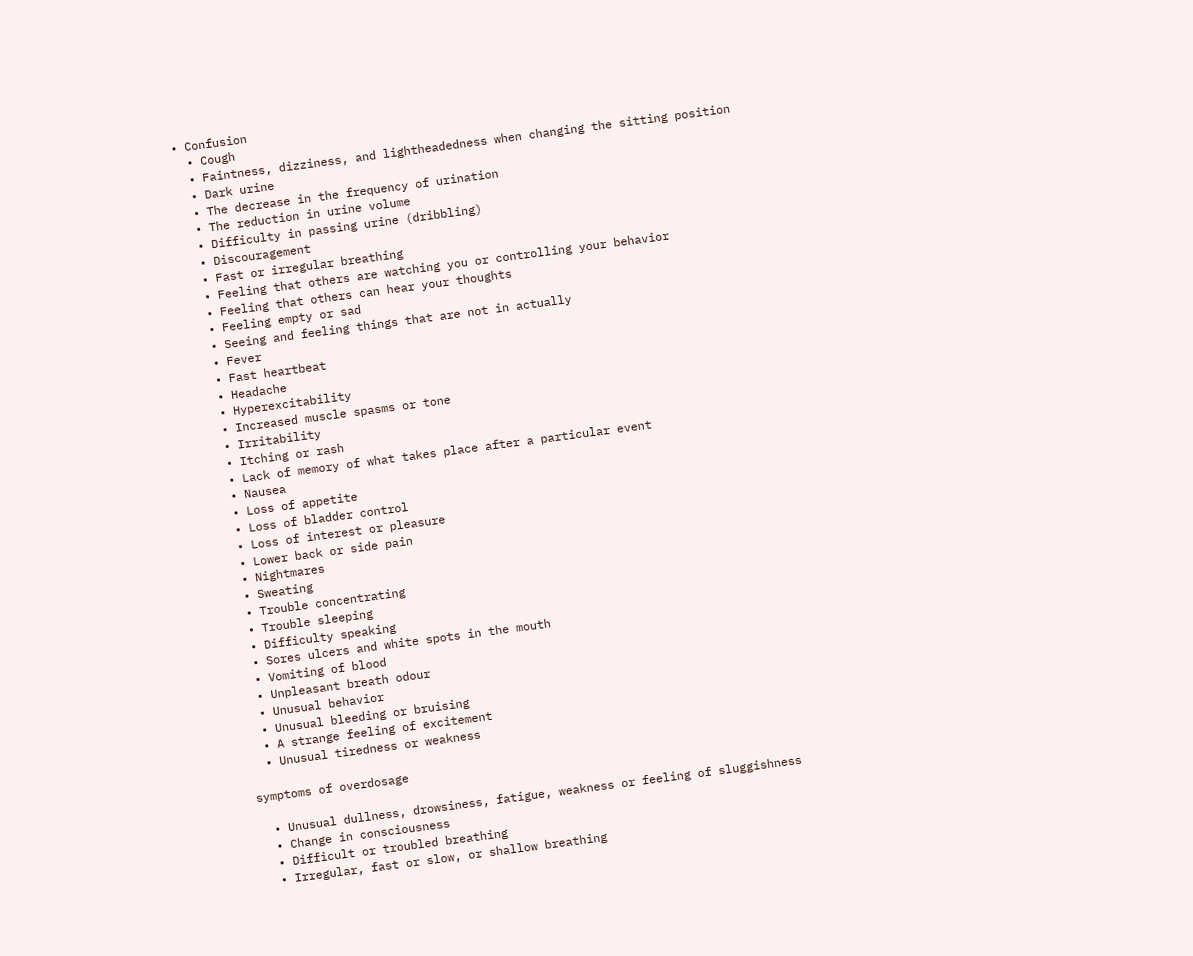• Confusion
  • Cough
  • Faintness, dizziness, and lightheadedness when changing the sitting position
  • Dark urine
  • The decrease in the frequency of urination
  • The reduction in urine volume
  • Difficulty in passing urine (dribbling)
  • Discouragement
  • Fast or irregular breathing
  • Feeling that others are watching you or controlling your behavior
  • Feeling that others can hear your thoughts
  • Feeling empty or sad
  • Seeing and feeling things that are not in actually
  • Fever
  • Fast heartbeat
  • Headache
  • Hyperexcitability
  • Increased muscle spasms or tone
  • Irritability
  • Itching or rash
  • Lack of memory of what takes place after a particular event
  • Nausea
  • Loss of appetite
  • Loss of bladder control
  • Loss of interest or pleasure
  • Lower back or side pain
  • Nightmares
  • Sweating
  • Trouble concentrating
  • Trouble sleeping
  • Difficulty speaking
  • Sores ulcers and white spots in the mouth
  • Vomiting of blood
  • Unpleasant breath odour
  • Unusual behavior
  • Unusual bleeding or bruising
  • A strange feeling of excitement
  • Unusual tiredness or weakness

symptoms of overdosage

  • Unusual dullness, drowsiness, fatigue, weakness or feeling of sluggishness
  • Change in consciousness
  • Difficult or troubled breathing
  • Irregular, fast or slow, or shallow breathing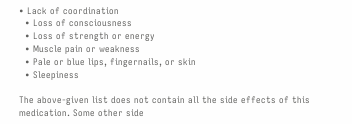• Lack of coordination
  • Loss of consciousness
  • Loss of strength or energy
  • Muscle pain or weakness
  • Pale or blue lips, fingernails, or skin
  • Sleepiness

The above-given list does not contain all the side effects of this medication. Some other side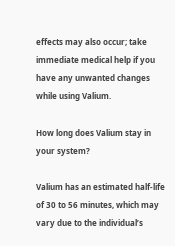effects may also occur; take immediate medical help if you have any unwanted changes while using Valium.

How long does Valium stay in your system?

Valium has an estimated half-life of 30 to 56 minutes, which may vary due to the individual’s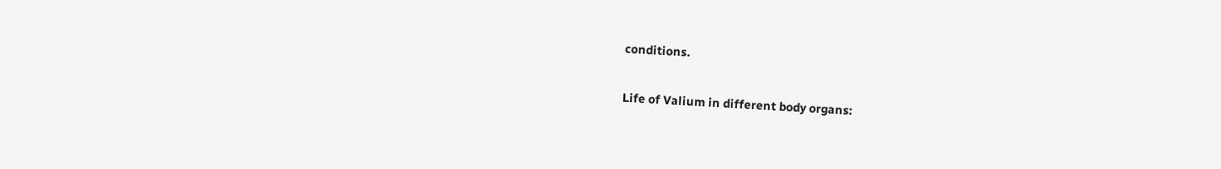conditions.

Life of Valium in different body organs: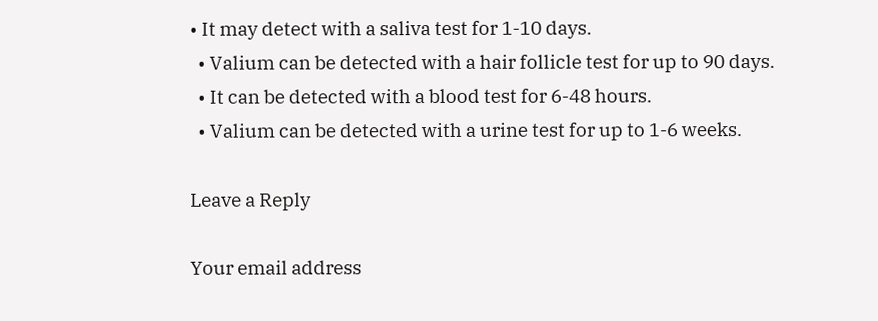• It may detect with a saliva test for 1-10 days.
  • Valium can be detected with a hair follicle test for up to 90 days.
  • It can be detected with a blood test for 6-48 hours.
  • Valium can be detected with a urine test for up to 1-6 weeks.

Leave a Reply

Your email address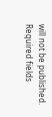will not be published. Required fields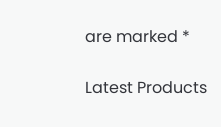are marked *

Latest Products